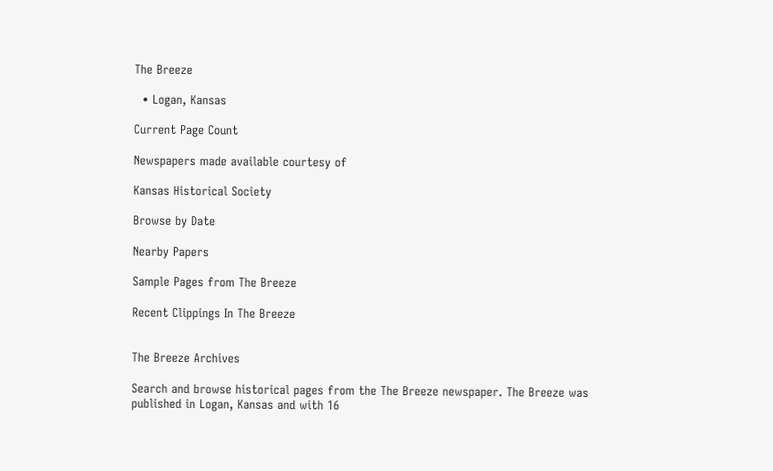The Breeze

  • Logan, Kansas

Current Page Count

Newspapers made available courtesy of

Kansas Historical Society

Browse by Date

Nearby Papers

Sample Pages from The Breeze

Recent Clippings In The Breeze


The Breeze Archives

Search and browse historical pages from the The Breeze newspaper. The Breeze was published in Logan, Kansas and with 16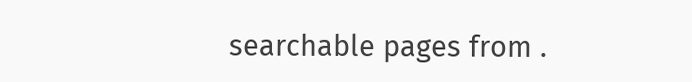searchable pages from .